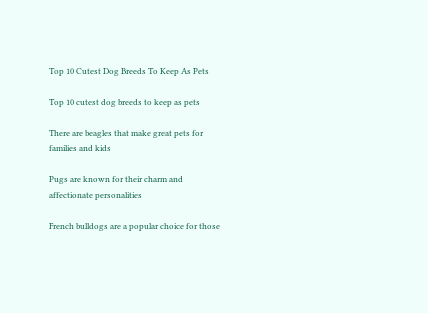Top 10 Cutest Dog Breeds To Keep As Pets

Top 10 cutest dog breeds to keep as pets

There are beagles that make great pets for families and kids

Pugs are known for their charm and affectionate personalities

French bulldogs are a popular choice for those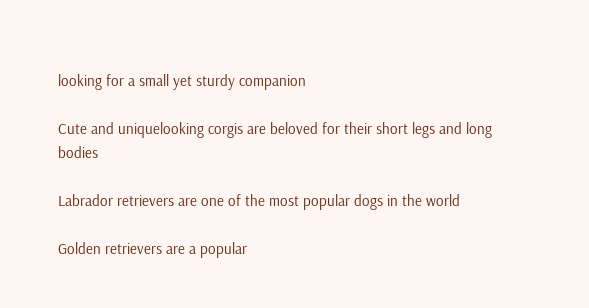looking for a small yet sturdy companion

Cute and uniquelooking corgis are beloved for their short legs and long bodies

Labrador retrievers are one of the most popular dogs in the world

Golden retrievers are a popular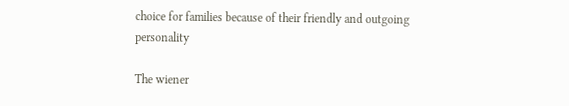choice for families because of their friendly and outgoing personality

The wiener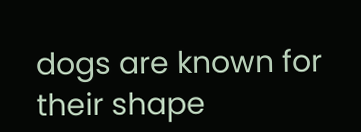dogs are known for their shape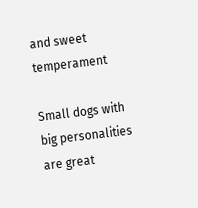and sweet temperament

Small dogs with big personalities are great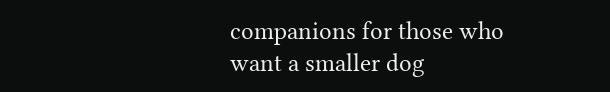companions for those who want a smaller dog